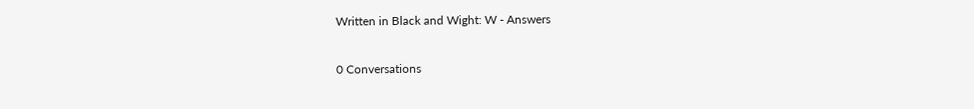Written in Black and Wight: W - Answers

0 Conversations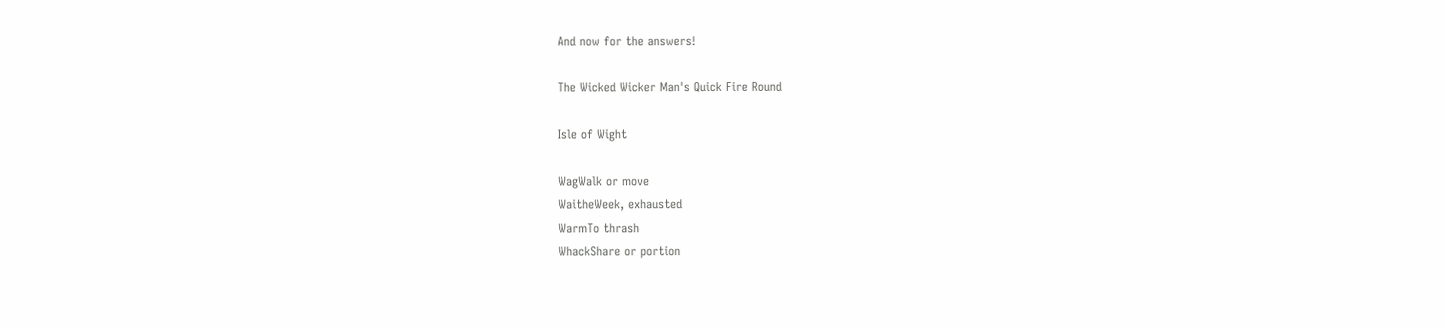And now for the answers!

The Wicked Wicker Man's Quick Fire Round

Isle of Wight

WagWalk or move
WaitheWeek, exhausted
WarmTo thrash
WhackShare or portion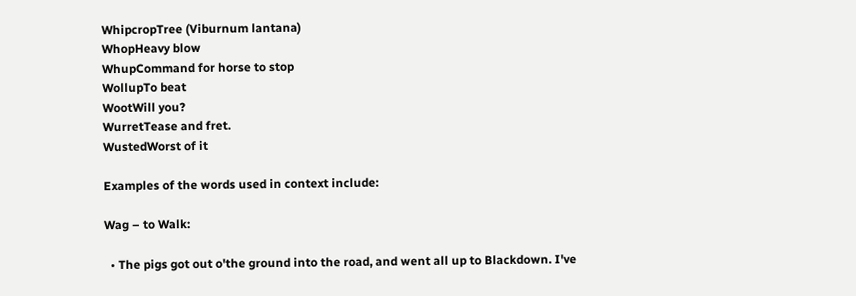WhipcropTree (Viburnum lantana)
WhopHeavy blow
WhupCommand for horse to stop
WollupTo beat
WootWill you?
WurretTease and fret.
WustedWorst of it

Examples of the words used in context include:

Wag – to Walk:

  • The pigs got out o'the ground into the road, and went all up to Blackdown. I've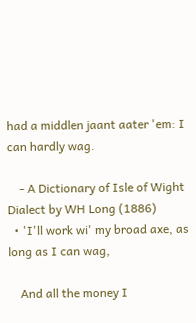had a middlen jaant aater 'em: I can hardly wag.

    - A Dictionary of Isle of Wight Dialect by WH Long (1886)
  • 'I'll work wi' my broad axe, as long as I can wag,

    And all the money I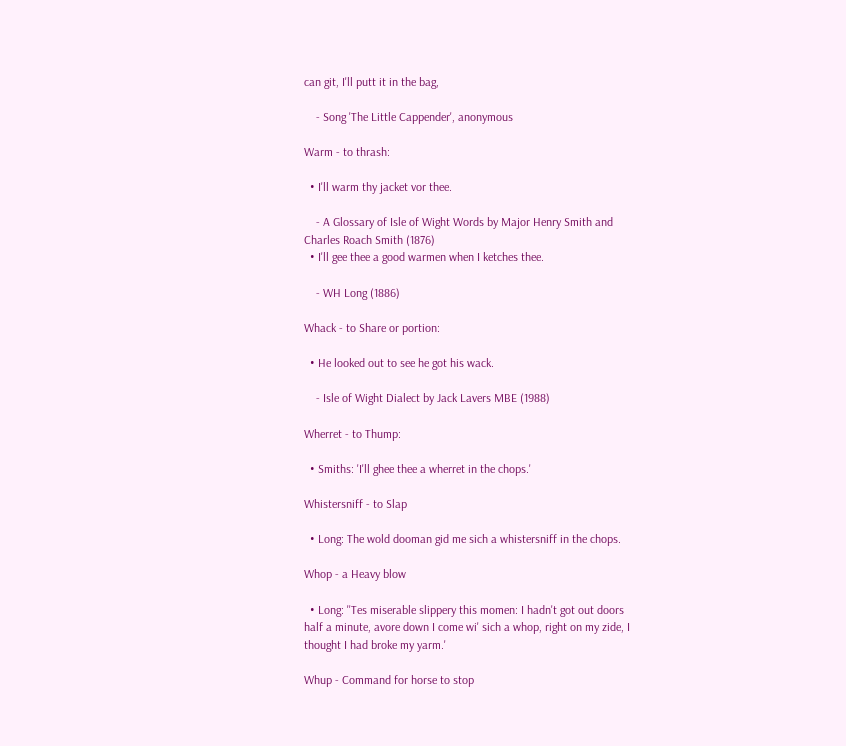can git, I'll putt it in the bag,

    - Song 'The Little Cappender', anonymous

Warm - to thrash:

  • I'll warm thy jacket vor thee.

    - A Glossary of Isle of Wight Words by Major Henry Smith and Charles Roach Smith (1876)
  • I'll gee thee a good warmen when I ketches thee.

    - WH Long (1886)

Whack - to Share or portion:

  • He looked out to see he got his wack.

    - Isle of Wight Dialect by Jack Lavers MBE (1988)

Wherret - to Thump:

  • Smiths: 'I'll ghee thee a wherret in the chops.'

Whistersniff - to Slap

  • Long: The wold dooman gid me sich a whistersniff in the chops.

Whop - a Heavy blow

  • Long: ''Tes miserable slippery this momen: I hadn't got out doors half a minute, avore down I come wi' sich a whop, right on my zide, I thought I had broke my yarm.'

Whup - Command for horse to stop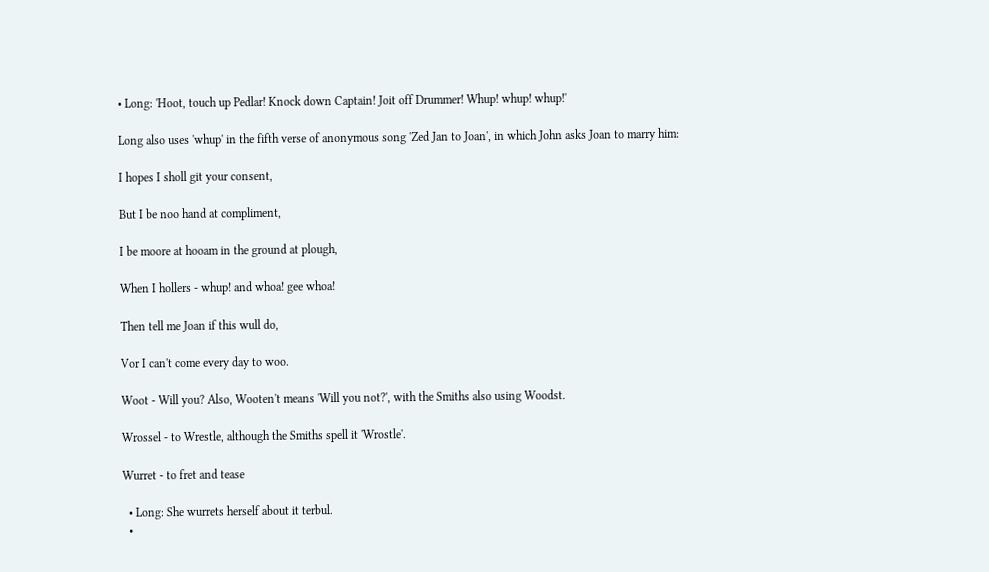• Long: 'Hoot, touch up Pedlar! Knock down Captain! Joit off Drummer! Whup! whup! whup!'

Long also uses 'whup' in the fifth verse of anonymous song 'Zed Jan to Joan', in which John asks Joan to marry him:

I hopes I sholl git your consent,

But I be noo hand at compliment,

I be moore at hooam in the ground at plough,

When I hollers - whup! and whoa! gee whoa!

Then tell me Joan if this wull do,

Vor I can't come every day to woo.

Woot - Will you? Also, Wooten't means 'Will you not?', with the Smiths also using Woodst.

Wrossel - to Wrestle, although the Smiths spell it 'Wrostle'.

Wurret - to fret and tease

  • Long: She wurrets herself about it terbul.
  •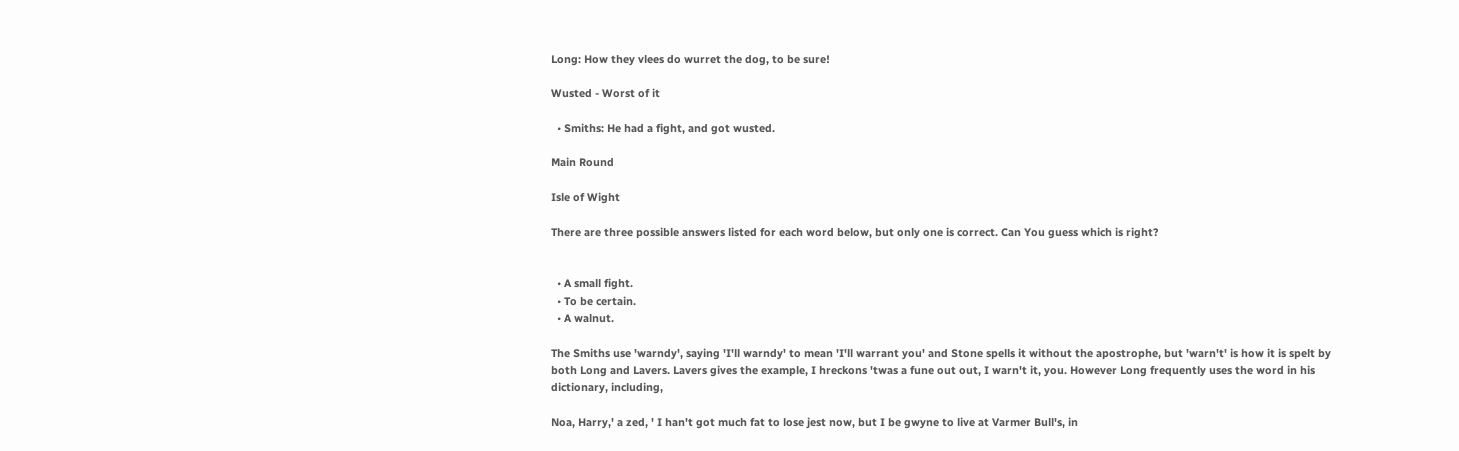Long: How they vlees do wurret the dog, to be sure!

Wusted - Worst of it

  • Smiths: He had a fight, and got wusted.

Main Round

Isle of Wight

There are three possible answers listed for each word below, but only one is correct. Can You guess which is right?


  • A small fight.
  • To be certain.
  • A walnut.

The Smiths use 'warndy', saying 'I'll warndy' to mean 'I'll warrant you' and Stone spells it without the apostrophe, but 'warn't' is how it is spelt by both Long and Lavers. Lavers gives the example, I hreckons 'twas a fune out out, I warn't it, you. However Long frequently uses the word in his dictionary, including,

Noa, Harry,' a zed, ' I han't got much fat to lose jest now, but I be gwyne to live at Varmer Bull's, in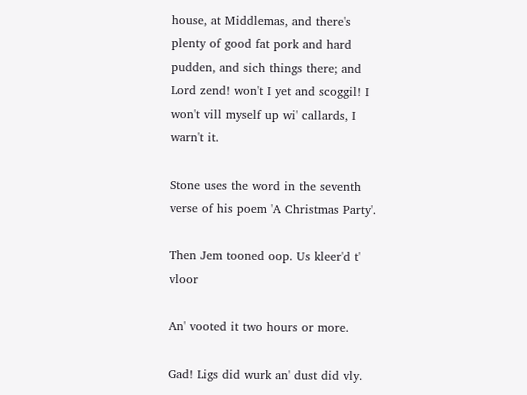house, at Middlemas, and there's plenty of good fat pork and hard pudden, and sich things there; and Lord zend! won't I yet and scoggil! I won't vill myself up wi' callards, I warn't it.

Stone uses the word in the seventh verse of his poem 'A Christmas Party'.

Then Jem tooned oop. Us kleer'd t' vloor

An' vooted it two hours or more.

Gad! Ligs did wurk an' dust did vly.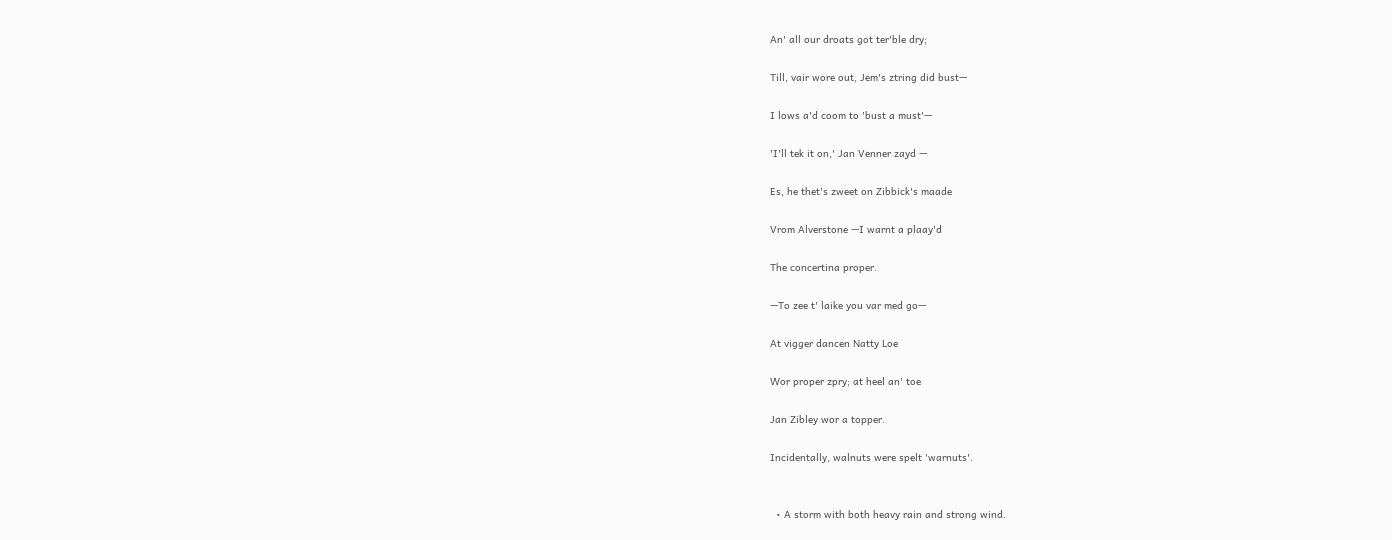An' all our droats got ter'ble dry;

Till, vair wore out, Jem's ztring did bust—

I lows a'd coom to 'bust a must'—

'I'll tek it on,' Jan Venner zayd —

Es, he thet's zweet on Zibbick's maade

Vrom Alverstone —I warnt a plaay'd

The concertina proper.

—To zee t' laike you var med go—

At vigger dancen Natty Loe

Wor proper zpry; at heel an' toe

Jan Zibley wor a topper.

Incidentally, walnuts were spelt 'warnuts'.


  • A storm with both heavy rain and strong wind.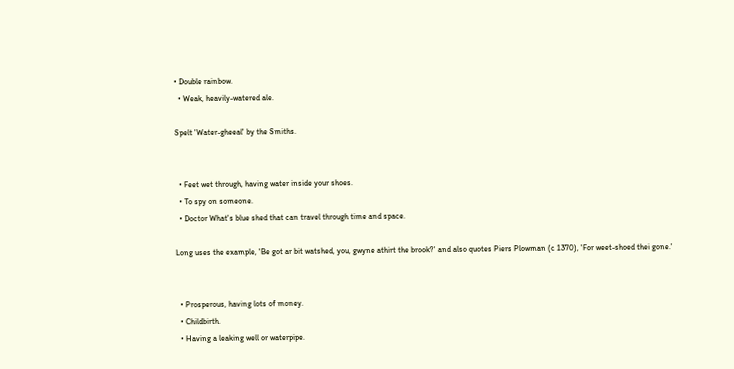• Double rainbow.
  • Weak, heavily-watered ale.

Spelt 'Water-gheeal' by the Smiths.


  • Feet wet through, having water inside your shoes.
  • To spy on someone.
  • Doctor What's blue shed that can travel through time and space.

Long uses the example, 'Be got ar bit watshed, you, gwyne athirt the brook?' and also quotes Piers Plowman (c 1370), 'For weet-shoed thei gone.'


  • Prosperous, having lots of money.
  • Childbirth.
  • Having a leaking well or waterpipe.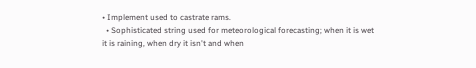• Implement used to castrate rams.
  • Sophisticated string used for meteorological forecasting; when it is wet it is raining, when dry it isn't and when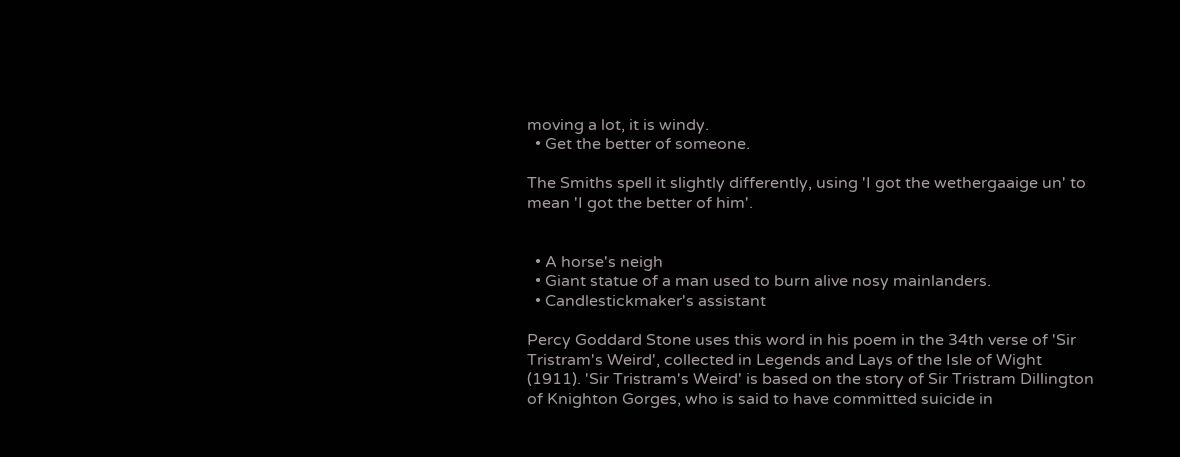moving a lot, it is windy.
  • Get the better of someone.

The Smiths spell it slightly differently, using 'I got the wethergaaige un' to mean 'I got the better of him'.


  • A horse's neigh
  • Giant statue of a man used to burn alive nosy mainlanders.
  • Candlestickmaker's assistant

Percy Goddard Stone uses this word in his poem in the 34th verse of 'Sir Tristram's Weird', collected in Legends and Lays of the Isle of Wight (1911). 'Sir Tristram's Weird' is based on the story of Sir Tristram Dillington of Knighton Gorges, who is said to have committed suicide in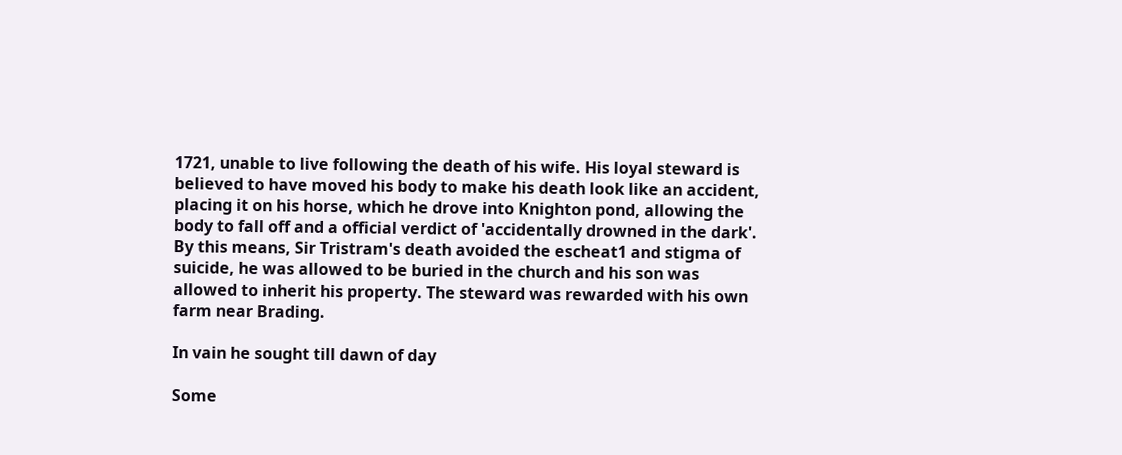1721, unable to live following the death of his wife. His loyal steward is believed to have moved his body to make his death look like an accident, placing it on his horse, which he drove into Knighton pond, allowing the body to fall off and a official verdict of 'accidentally drowned in the dark'. By this means, Sir Tristram's death avoided the escheat1 and stigma of suicide, he was allowed to be buried in the church and his son was allowed to inherit his property. The steward was rewarded with his own farm near Brading.

In vain he sought till dawn of day

Some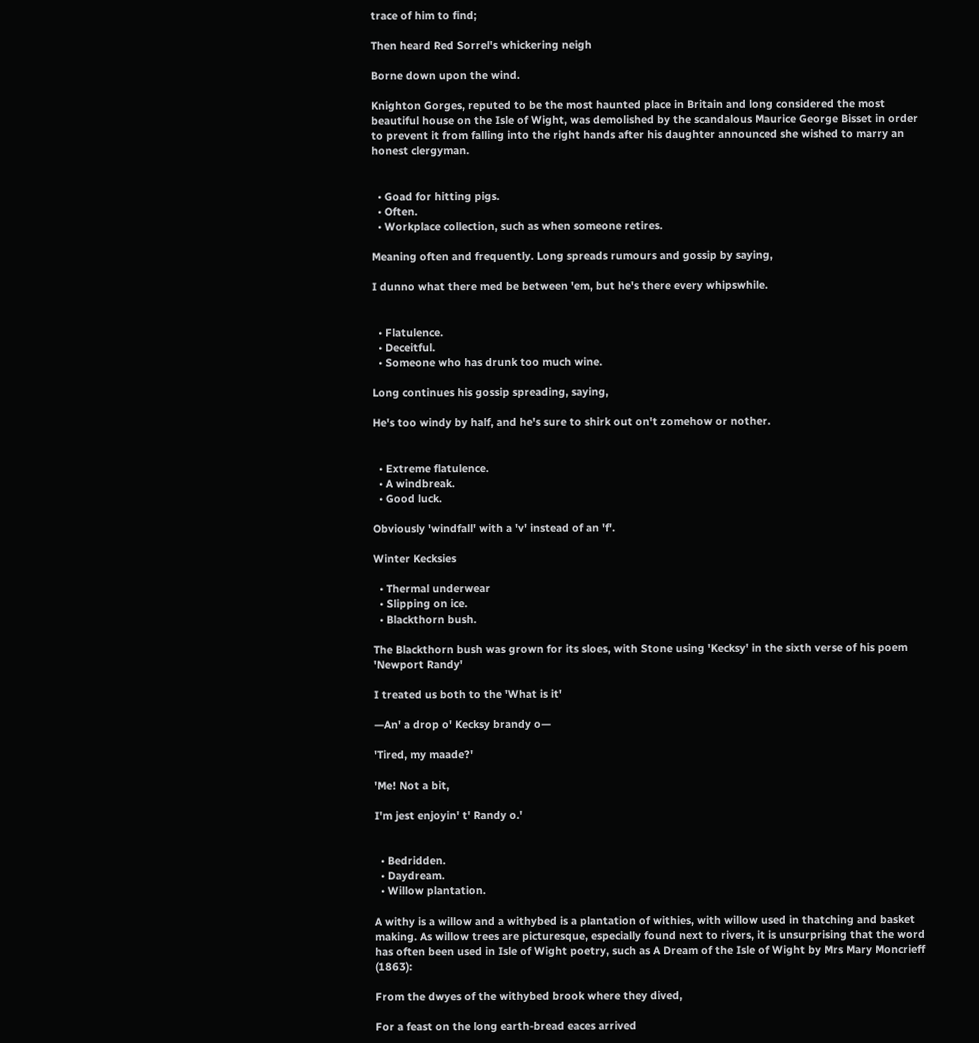trace of him to find;

Then heard Red Sorrel's whickering neigh

Borne down upon the wind.

Knighton Gorges, reputed to be the most haunted place in Britain and long considered the most beautiful house on the Isle of Wight, was demolished by the scandalous Maurice George Bisset in order to prevent it from falling into the right hands after his daughter announced she wished to marry an honest clergyman.


  • Goad for hitting pigs.
  • Often.
  • Workplace collection, such as when someone retires.

Meaning often and frequently. Long spreads rumours and gossip by saying,

I dunno what there med be between 'em, but he's there every whipswhile.


  • Flatulence.
  • Deceitful.
  • Someone who has drunk too much wine.

Long continues his gossip spreading, saying,

He's too windy by half, and he's sure to shirk out on't zomehow or nother.


  • Extreme flatulence.
  • A windbreak.
  • Good luck.

Obviously 'windfall' with a 'v' instead of an 'f'.

Winter Kecksies

  • Thermal underwear
  • Slipping on ice.
  • Blackthorn bush.

The Blackthorn bush was grown for its sloes, with Stone using 'Kecksy' in the sixth verse of his poem 'Newport Randy'

I treated us both to the 'What is it'

—An' a drop o' Kecksy brandy o—

'Tired, my maade?'

'Me! Not a bit,

I'm jest enjoyin' t' Randy o.'


  • Bedridden.
  • Daydream.
  • Willow plantation.

A withy is a willow and a withybed is a plantation of withies, with willow used in thatching and basket making. As willow trees are picturesque, especially found next to rivers, it is unsurprising that the word has often been used in Isle of Wight poetry, such as A Dream of the Isle of Wight by Mrs Mary Moncrieff (1863):

From the dwyes of the withybed brook where they dived,

For a feast on the long earth-bread eaces arrived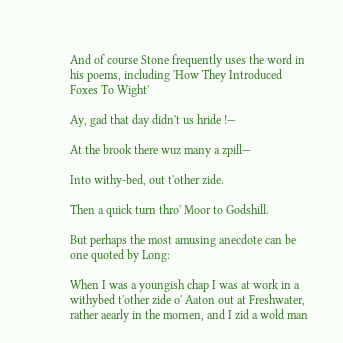And of course Stone frequently uses the word in his poems, including 'How They Introduced Foxes To Wight'

Ay, gad that day didn't us hride !—

At the brook there wuz many a zpill—

Into withy-bed, out t'other zide.

Then a quick turn thro' Moor to Godshill.

But perhaps the most amusing anecdote can be one quoted by Long:

When I was a youngish chap I was at work in a withybed t'other zide o' Aaton out at Freshwater, rather aearly in the mornen, and I zid a wold man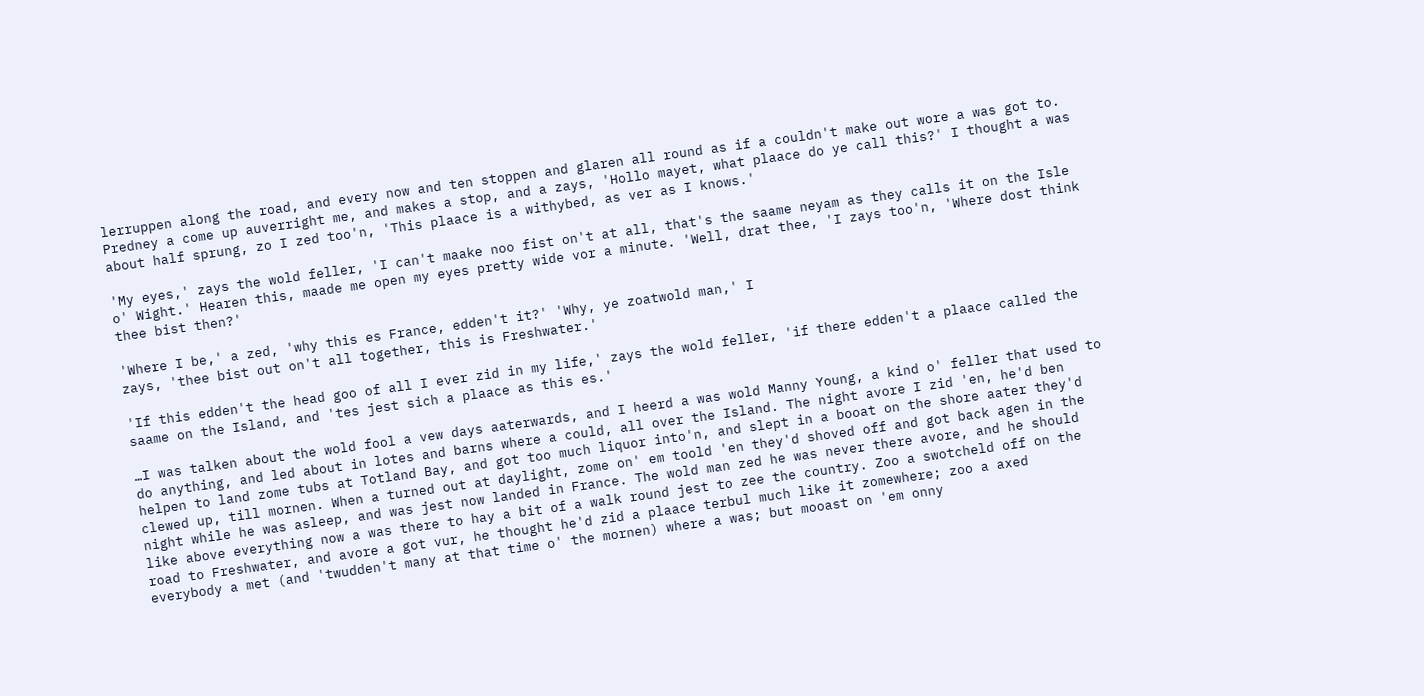lerruppen along the road, and every now and ten stoppen and glaren all round as if a couldn't make out wore a was got to. Predney a come up auverright me, and makes a stop, and a zays, 'Hollo mayet, what plaace do ye call this?' I thought a was about half sprung, zo I zed too'n, 'This plaace is a withybed, as ver as I knows.'

'My eyes,' zays the wold feller, 'I can't maake noo fist on't at all, that's the saame neyam as they calls it on the Isle o' Wight.' Hearen this, maade me open my eyes pretty wide vor a minute. 'Well, drat thee, 'I zays too'n, 'Where dost think thee bist then?'

'Where I be,' a zed, 'why this es France, edden't it?' 'Why, ye zoatwold man,' I
zays, 'thee bist out on't all together, this is Freshwater.'

'If this edden't the head goo of all I ever zid in my life,' zays the wold feller, 'if there edden't a plaace called the saame on the Island, and 'tes jest sich a plaace as this es.'

…I was talken about the wold fool a vew days aaterwards, and I heerd a was wold Manny Young, a kind o' feller that used to do anything, and led about in lotes and barns where a could, all over the Island. The night avore I zid 'en, he'd ben helpen to land zome tubs at Totland Bay, and got too much liquor into'n, and slept in a booat on the shore aater they'd clewed up, till mornen. When a turned out at daylight, zome on' em toold 'en they'd shoved off and got back agen in the night while he was asleep, and was jest now landed in France. The wold man zed he was never there avore, and he should like above everything now a was there to hay a bit of a walk round jest to zee the country. Zoo a swotcheld off on the road to Freshwater, and avore a got vur, he thought he'd zid a plaace terbul much like it zomewhere; zoo a axed
everybody a met (and 'twudden't many at that time o' the mornen) where a was; but mooast on 'em onny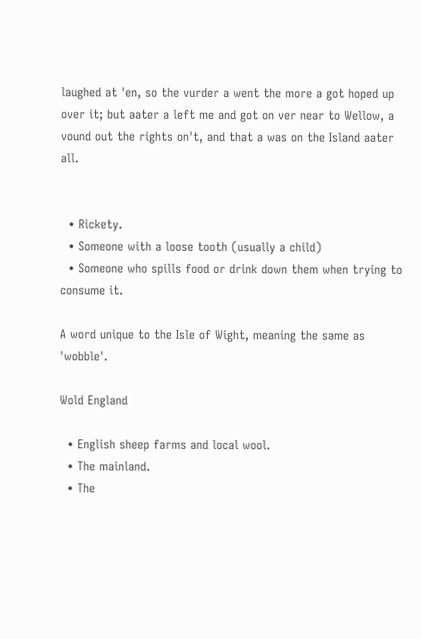laughed at 'en, so the vurder a went the more a got hoped up over it; but aater a left me and got on ver near to Wellow, a vound out the rights on't, and that a was on the Island aater all.


  • Rickety.
  • Someone with a loose tooth (usually a child)
  • Someone who spills food or drink down them when trying to consume it.

A word unique to the Isle of Wight, meaning the same as 'wobble'.

Wold England

  • English sheep farms and local wool.
  • The mainland.
  • The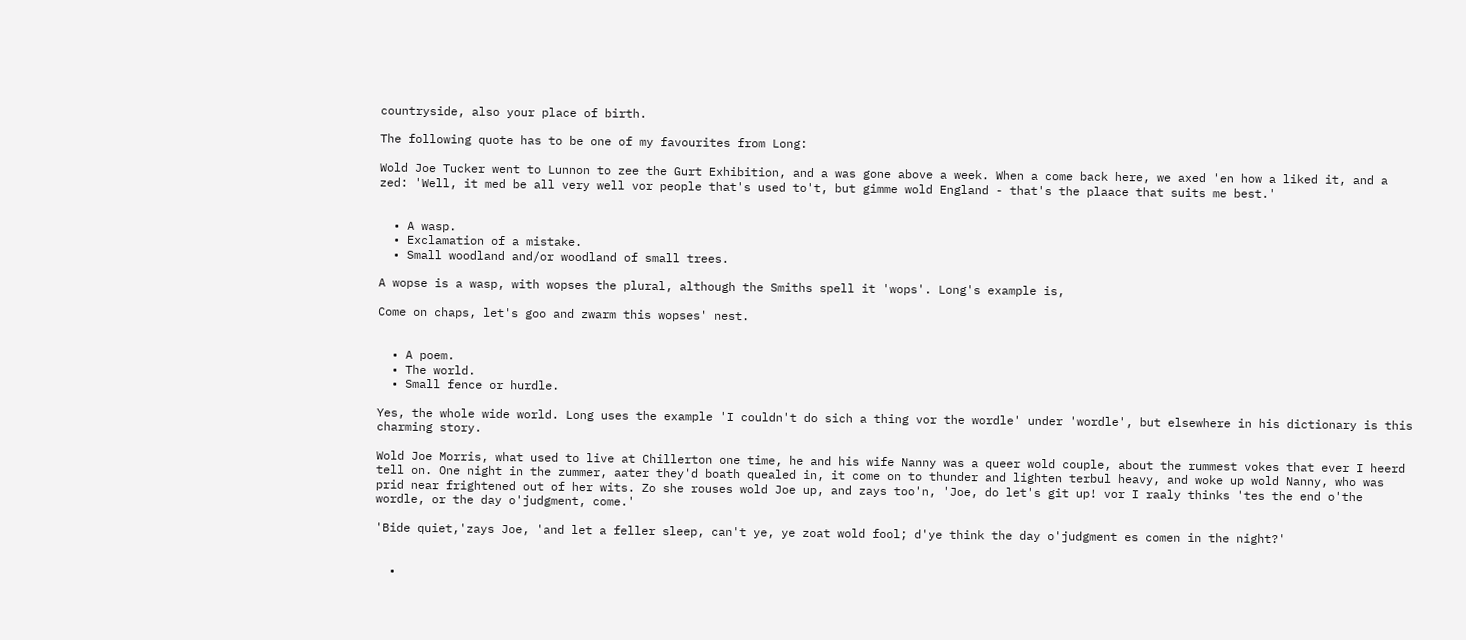countryside, also your place of birth.

The following quote has to be one of my favourites from Long:

Wold Joe Tucker went to Lunnon to zee the Gurt Exhibition, and a was gone above a week. When a come back here, we axed 'en how a liked it, and a zed: 'Well, it med be all very well vor people that's used to't, but gimme wold England - that's the plaace that suits me best.'


  • A wasp.
  • Exclamation of a mistake.
  • Small woodland and/or woodland of small trees.

A wopse is a wasp, with wopses the plural, although the Smiths spell it 'wops'. Long's example is,

Come on chaps, let's goo and zwarm this wopses' nest.


  • A poem.
  • The world.
  • Small fence or hurdle.

Yes, the whole wide world. Long uses the example 'I couldn't do sich a thing vor the wordle' under 'wordle', but elsewhere in his dictionary is this charming story.

Wold Joe Morris, what used to live at Chillerton one time, he and his wife Nanny was a queer wold couple, about the rummest vokes that ever I heerd tell on. One night in the zummer, aater they'd boath quealed in, it come on to thunder and lighten terbul heavy, and woke up wold Nanny, who was prid near frightened out of her wits. Zo she rouses wold Joe up, and zays too'n, 'Joe, do let's git up! vor I raaly thinks 'tes the end o'the wordle, or the day o'judgment, come.'

'Bide quiet,'zays Joe, 'and let a feller sleep, can't ye, ye zoat wold fool; d'ye think the day o'judgment es comen in the night?'


  •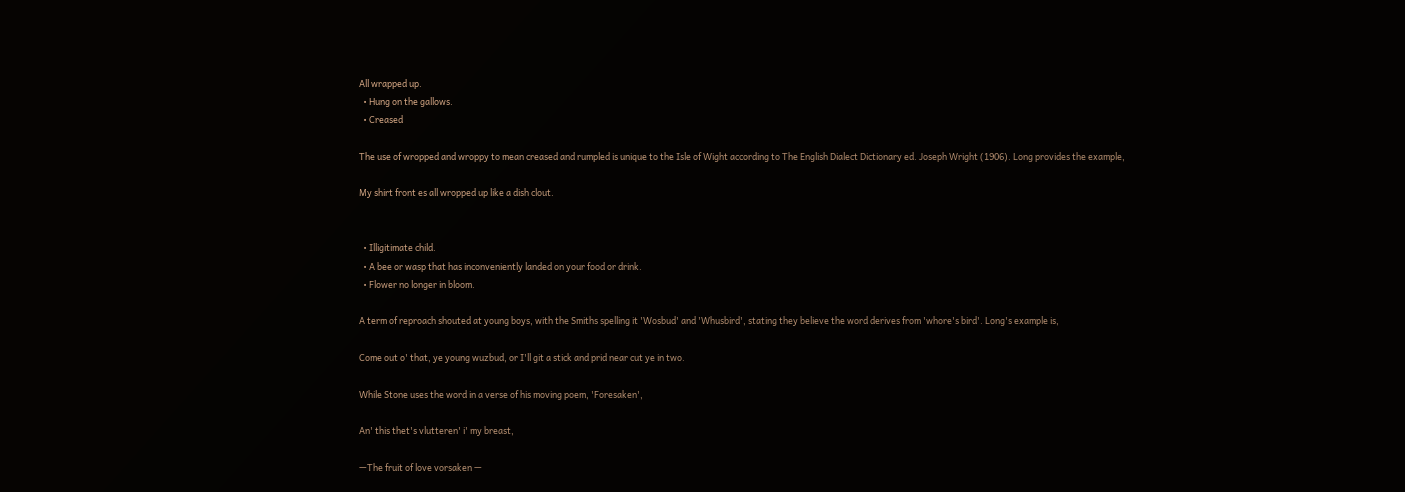All wrapped up.
  • Hung on the gallows.
  • Creased

The use of wropped and wroppy to mean creased and rumpled is unique to the Isle of Wight according to The English Dialect Dictionary ed. Joseph Wright (1906). Long provides the example,

My shirt front es all wropped up like a dish clout.


  • Illigitimate child.
  • A bee or wasp that has inconveniently landed on your food or drink.
  • Flower no longer in bloom.

A term of reproach shouted at young boys, with the Smiths spelling it 'Wosbud' and 'Whusbird', stating they believe the word derives from 'whore's bird'. Long's example is,

Come out o' that, ye young wuzbud, or I'll git a stick and prid near cut ye in two.

While Stone uses the word in a verse of his moving poem, 'Foresaken',

An' this thet's vlutteren' i' my breast,

—The fruit of love vorsaken —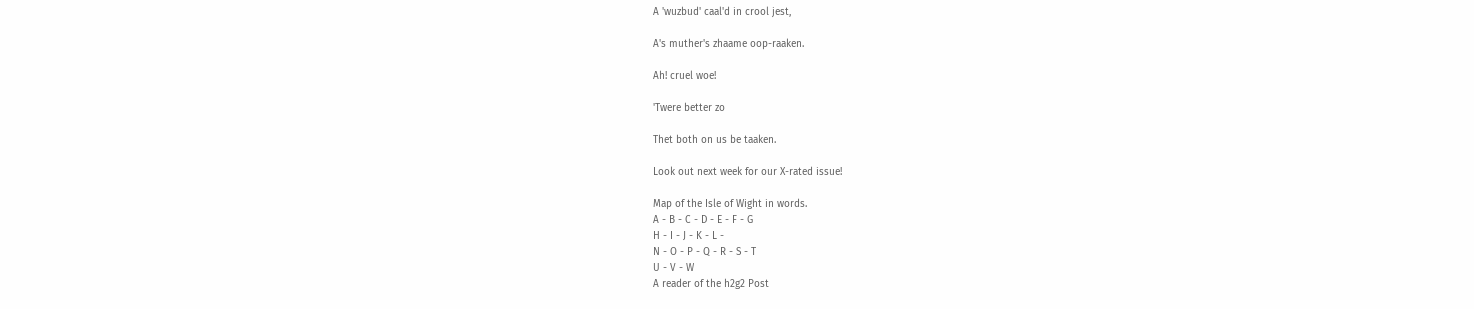A 'wuzbud' caal'd in crool jest,

A's muther's zhaame oop-raaken.

Ah! cruel woe!

'Twere better zo

Thet both on us be taaken.

Look out next week for our X-rated issue!

Map of the Isle of Wight in words.
A - B - C - D - E - F - G
H - I - J - K - L -
N - O - P - Q - R - S - T
U - V - W
A reader of the h2g2 Post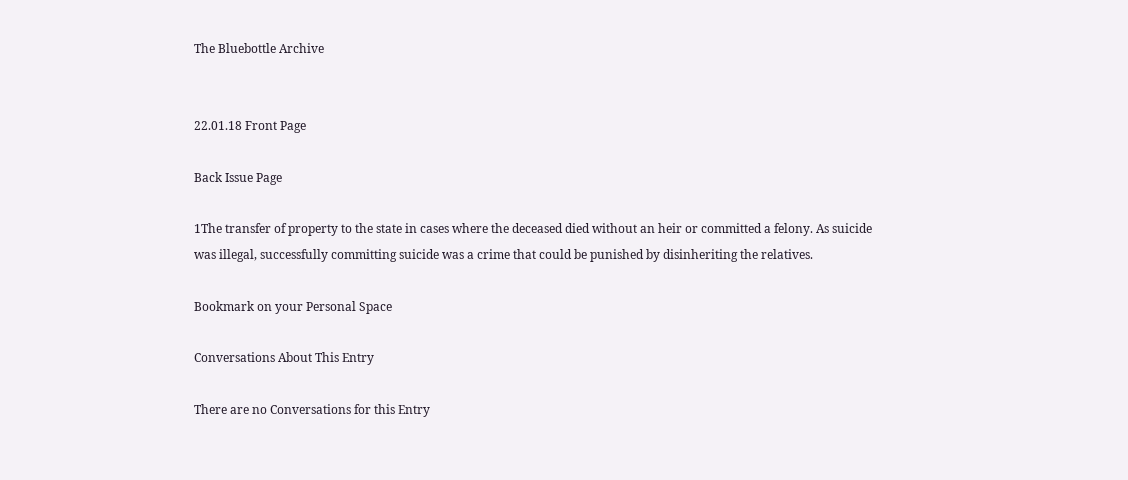The Bluebottle Archive


22.01.18 Front Page

Back Issue Page

1The transfer of property to the state in cases where the deceased died without an heir or committed a felony. As suicide was illegal, successfully committing suicide was a crime that could be punished by disinheriting the relatives.

Bookmark on your Personal Space

Conversations About This Entry

There are no Conversations for this Entry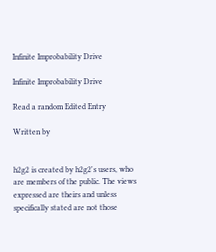Infinite Improbability Drive

Infinite Improbability Drive

Read a random Edited Entry

Written by


h2g2 is created by h2g2's users, who are members of the public. The views expressed are theirs and unless specifically stated are not those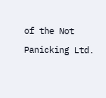of the Not Panicking Ltd.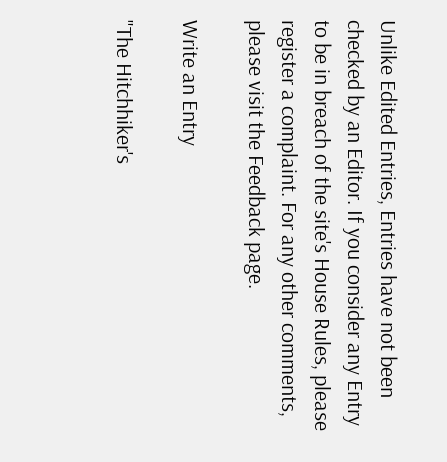Unlike Edited Entries, Entries have not been checked by an Editor. If you consider any Entry to be in breach of the site's House Rules, please register a complaint. For any other comments, please visit the Feedback page.

Write an Entry

"The Hitchhiker's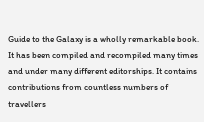Guide to the Galaxy is a wholly remarkable book. It has been compiled and recompiled many times and under many different editorships. It contains contributions from countless numbers of travellers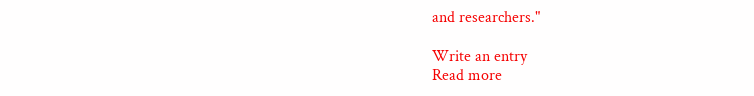and researchers."

Write an entry
Read more